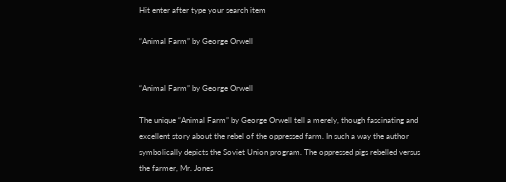Hit enter after type your search item

“Animal Farm” by George Orwell


“Animal Farm” by George Orwell

The unique “Animal Farm” by George Orwell tell a merely, though fascinating and excellent story about the rebel of the oppressed farm. In such a way the author symbolically depicts the Soviet Union program. The oppressed pigs rebelled versus the farmer, Mr. Jones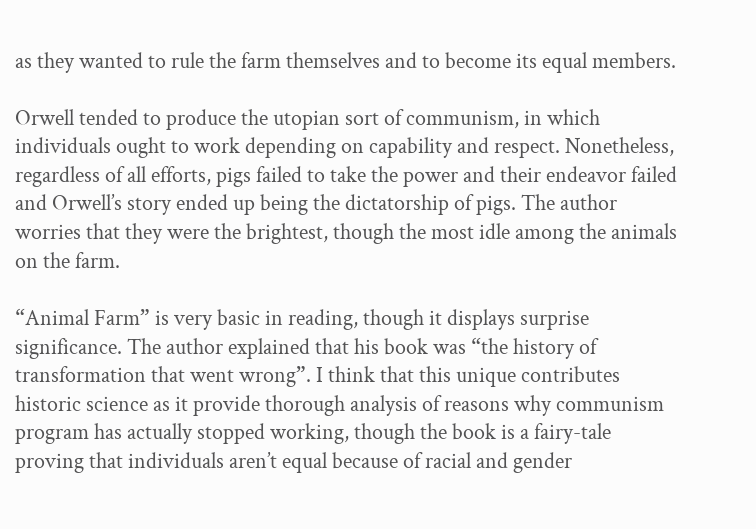as they wanted to rule the farm themselves and to become its equal members.

Orwell tended to produce the utopian sort of communism, in which individuals ought to work depending on capability and respect. Nonetheless, regardless of all efforts, pigs failed to take the power and their endeavor failed and Orwell’s story ended up being the dictatorship of pigs. The author worries that they were the brightest, though the most idle among the animals on the farm.

“Animal Farm” is very basic in reading, though it displays surprise significance. The author explained that his book was “the history of transformation that went wrong”. I think that this unique contributes historic science as it provide thorough analysis of reasons why communism program has actually stopped working, though the book is a fairy-tale proving that individuals aren’t equal because of racial and gender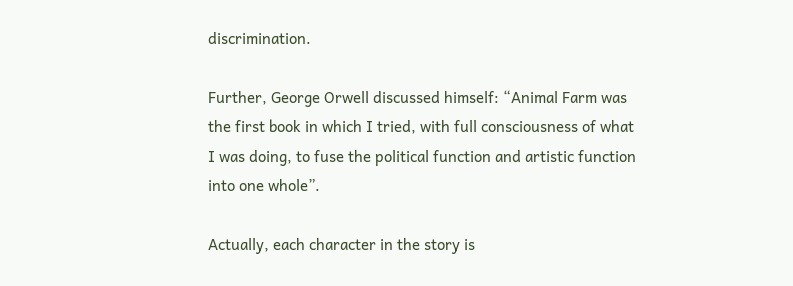discrimination.

Further, George Orwell discussed himself: “Animal Farm was the first book in which I tried, with full consciousness of what I was doing, to fuse the political function and artistic function into one whole”.

Actually, each character in the story is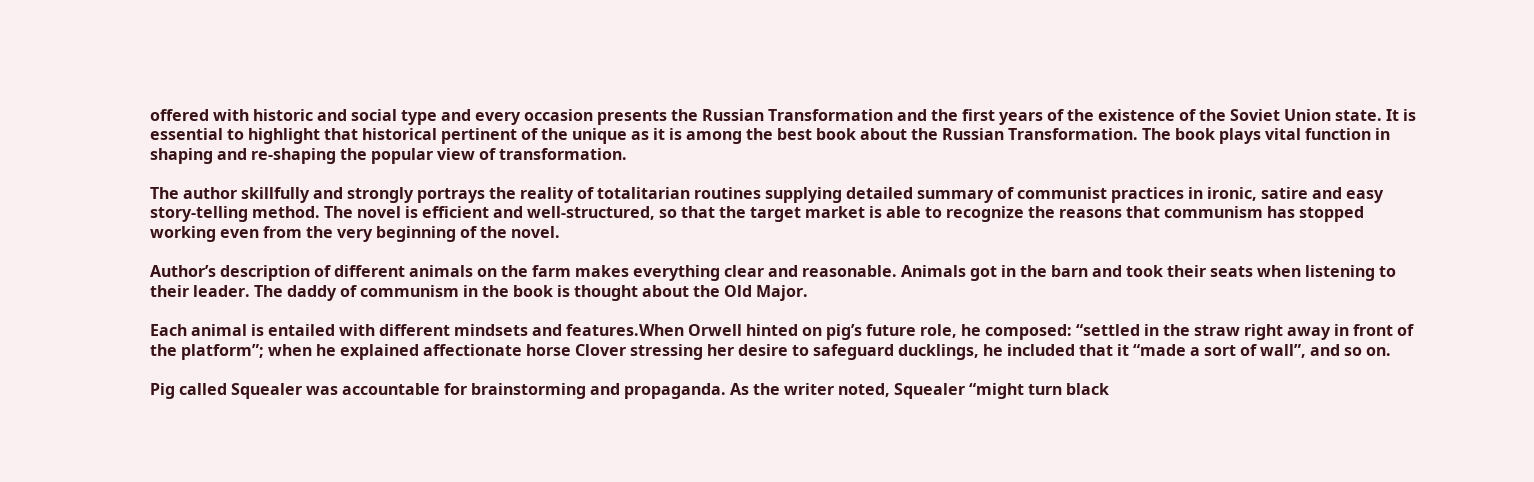offered with historic and social type and every occasion presents the Russian Transformation and the first years of the existence of the Soviet Union state. It is essential to highlight that historical pertinent of the unique as it is among the best book about the Russian Transformation. The book plays vital function in shaping and re-shaping the popular view of transformation.

The author skillfully and strongly portrays the reality of totalitarian routines supplying detailed summary of communist practices in ironic, satire and easy story-telling method. The novel is efficient and well-structured, so that the target market is able to recognize the reasons that communism has stopped working even from the very beginning of the novel.

Author’s description of different animals on the farm makes everything clear and reasonable. Animals got in the barn and took their seats when listening to their leader. The daddy of communism in the book is thought about the Old Major.

Each animal is entailed with different mindsets and features.When Orwell hinted on pig’s future role, he composed: “settled in the straw right away in front of the platform”; when he explained affectionate horse Clover stressing her desire to safeguard ducklings, he included that it “made a sort of wall”, and so on.

Pig called Squealer was accountable for brainstorming and propaganda. As the writer noted, Squealer “might turn black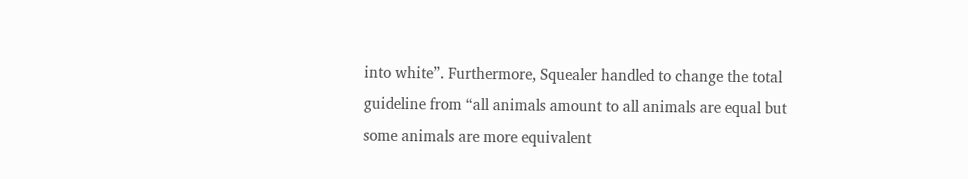into white”. Furthermore, Squealer handled to change the total guideline from “all animals amount to all animals are equal but some animals are more equivalent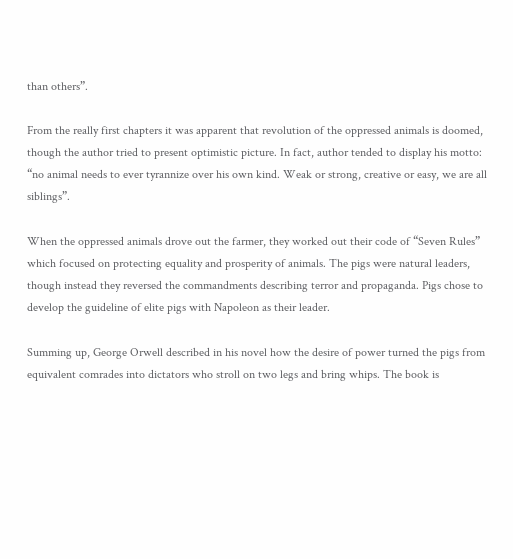than others”.

From the really first chapters it was apparent that revolution of the oppressed animals is doomed, though the author tried to present optimistic picture. In fact, author tended to display his motto: “no animal needs to ever tyrannize over his own kind. Weak or strong, creative or easy, we are all siblings”.

When the oppressed animals drove out the farmer, they worked out their code of “Seven Rules” which focused on protecting equality and prosperity of animals. The pigs were natural leaders, though instead they reversed the commandments describing terror and propaganda. Pigs chose to develop the guideline of elite pigs with Napoleon as their leader.

Summing up, George Orwell described in his novel how the desire of power turned the pigs from equivalent comrades into dictators who stroll on two legs and bring whips. The book is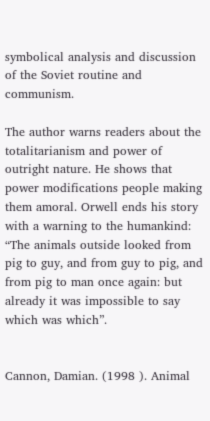symbolical analysis and discussion of the Soviet routine and communism.

The author warns readers about the totalitarianism and power of outright nature. He shows that power modifications people making them amoral. Orwell ends his story with a warning to the humankind: “The animals outside looked from pig to guy, and from guy to pig, and from pig to man once again: but already it was impossible to say which was which”.


Cannon, Damian. (1998 ). Animal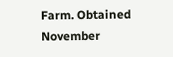Farm. Obtained November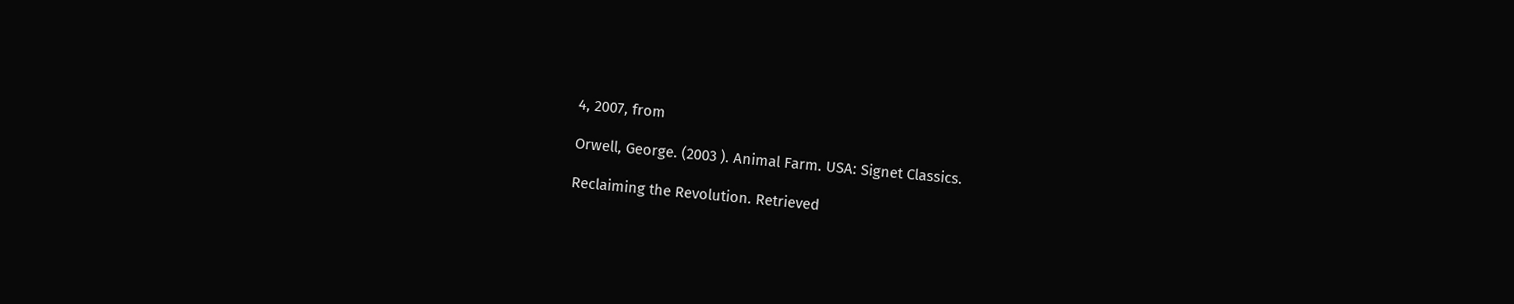4, 2007, from

Orwell, George. (2003 ). Animal Farm. USA: Signet Classics.

Reclaiming the Revolution. Retrieved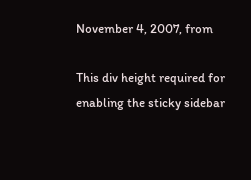November 4, 2007, from

This div height required for enabling the sticky sidebar